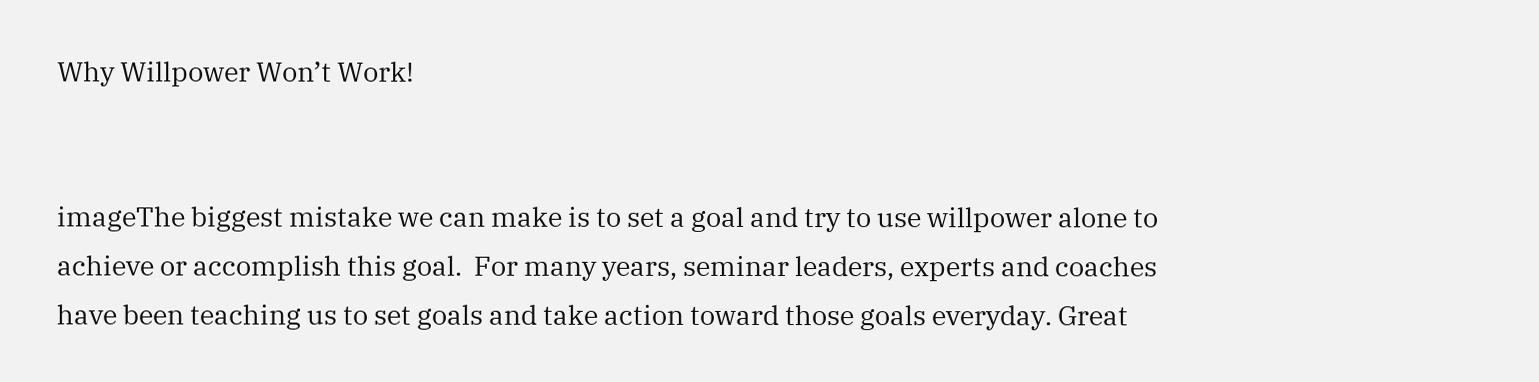Why Willpower Won’t Work!


imageThe biggest mistake we can make is to set a goal and try to use willpower alone to achieve or accomplish this goal.  For many years, seminar leaders, experts and coaches have been teaching us to set goals and take action toward those goals everyday. Great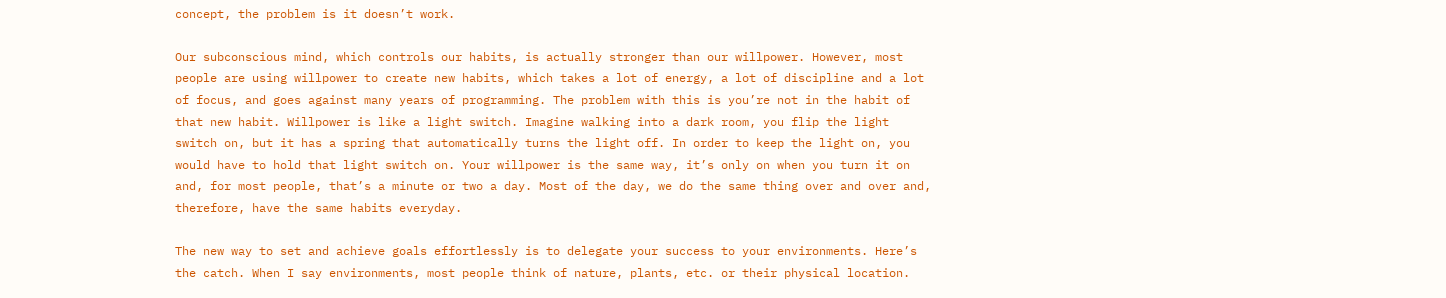concept, the problem is it doesn’t work.

Our subconscious mind, which controls our habits, is actually stronger than our willpower. However, most people are using willpower to create new habits, which takes a lot of energy, a lot of discipline and a lot of focus, and goes against many years of programming. The problem with this is you’re not in the habit of that new habit. Willpower is like a light switch. Imagine walking into a dark room, you flip the light switch on, but it has a spring that automatically turns the light off. In order to keep the light on, you would have to hold that light switch on. Your willpower is the same way, it’s only on when you turn it on and, for most people, that’s a minute or two a day. Most of the day, we do the same thing over and over and, therefore, have the same habits everyday.

The new way to set and achieve goals effortlessly is to delegate your success to your environments. Here’s the catch. When I say environments, most people think of nature, plants, etc. or their physical location.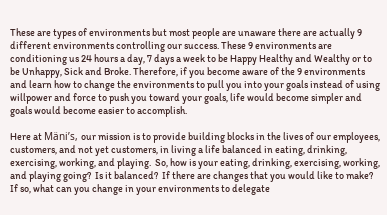These are types of environments but most people are unaware there are actually 9 different environments controlling our success. These 9 environments are conditioning us 24 hours a day, 7 days a week to be Happy Healthy and Wealthy or to be Unhappy, Sick and Broke. Therefore, if you become aware of the 9 environments and learn how to change the environments to pull you into your goals instead of using willpower and force to push you toward your goals, life would become simpler and goals would become easier to accomplish.

Here at Mäni’s, our mission is to provide building blocks in the lives of our employees, customers, and not yet customers, in living a life balanced in eating, drinking, exercising, working, and playing.  So, how is your eating, drinking, exercising, working, and playing going?  Is it balanced?  If there are changes that you would like to make?  If so, what can you change in your environments to delegate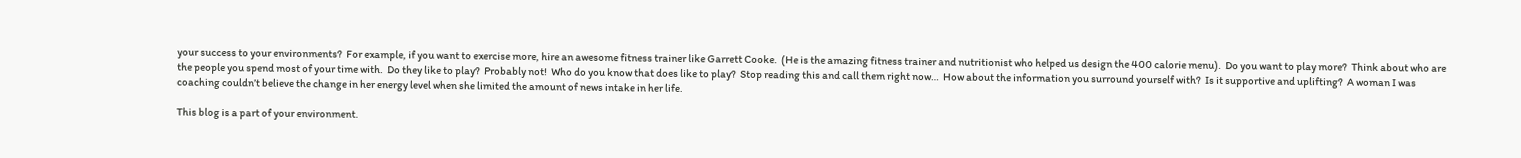your success to your environments?  For example, if you want to exercise more, hire an awesome fitness trainer like Garrett Cooke.  (He is the amazing fitness trainer and nutritionist who helped us design the 400 calorie menu).  Do you want to play more?  Think about who are the people you spend most of your time with.  Do they like to play?  Probably not!  Who do you know that does like to play?  Stop reading this and call them right now…  How about the information you surround yourself with?  Is it supportive and uplifting?  A woman I was coaching couldn’t believe the change in her energy level when she limited the amount of news intake in her life.

This blog is a part of your environment.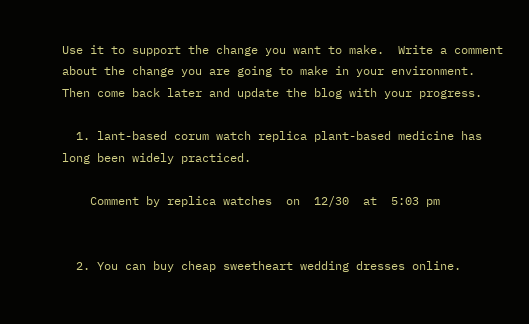Use it to support the change you want to make.  Write a comment about the change you are going to make in your environment.  Then come back later and update the blog with your progress.

  1. lant-based corum watch replica plant-based medicine has long been widely practiced.

    Comment by replica watches  on  12/30  at  5:03 pm


  2. You can buy cheap sweetheart wedding dresses online.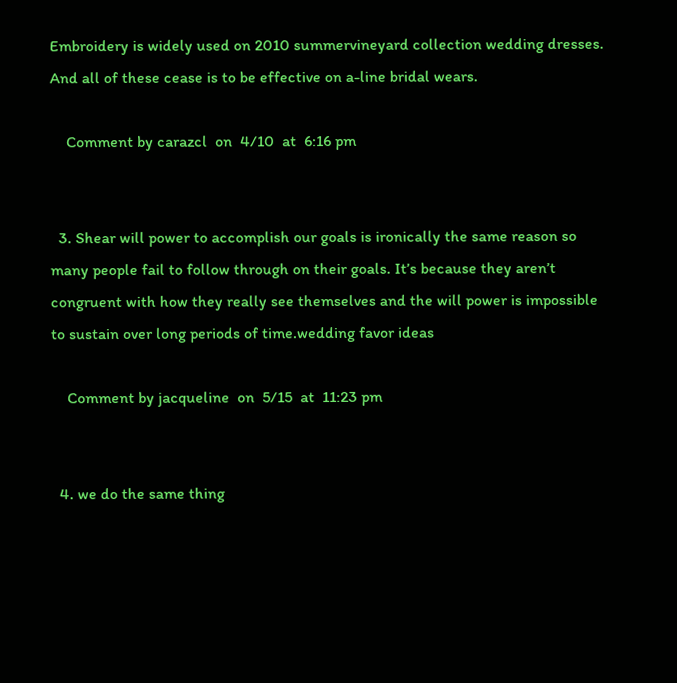Embroidery is widely used on 2010 summervineyard collection wedding dresses. And all of these cease is to be effective on a-line bridal wears.

    Comment by carazcl  on  4/10  at  6:16 pm


  3. Shear will power to accomplish our goals is ironically the same reason so many people fail to follow through on their goals. It’s because they aren’t congruent with how they really see themselves and the will power is impossible to sustain over long periods of time.wedding favor ideas

    Comment by jacqueline  on  5/15  at  11:23 pm


  4. we do the same thing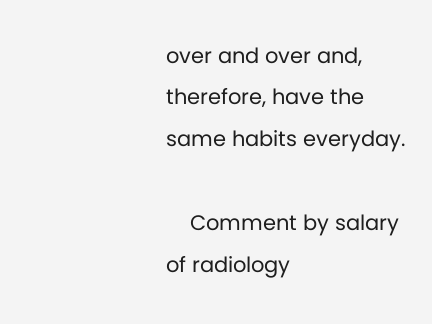over and over and, therefore, have the same habits everyday.

    Comment by salary of radiology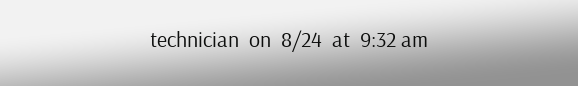technician  on  8/24  at  9:32 am